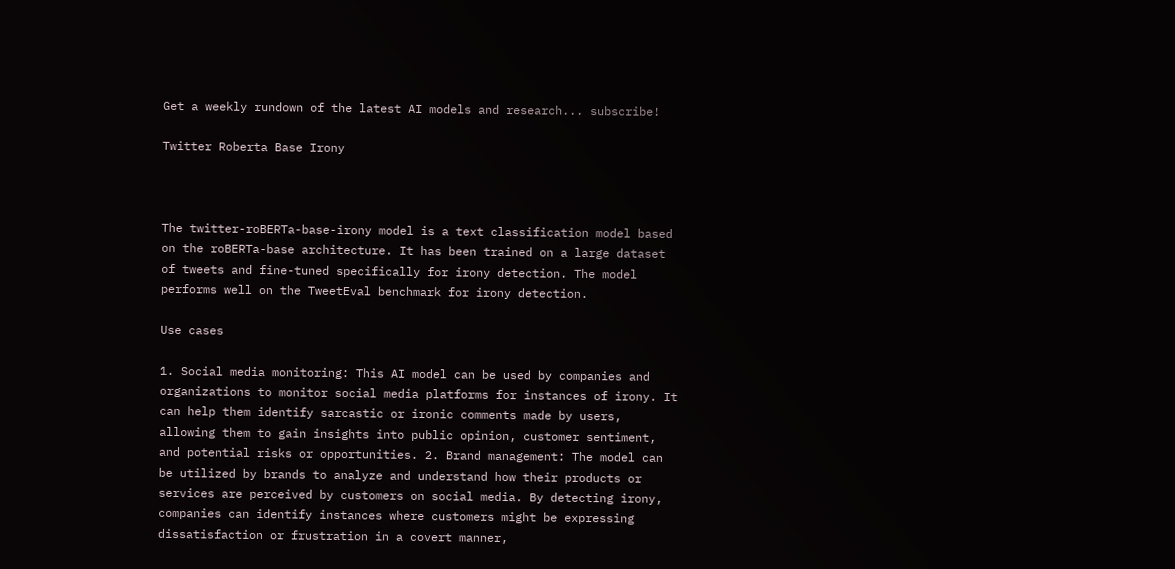Get a weekly rundown of the latest AI models and research... subscribe!

Twitter Roberta Base Irony



The twitter-roBERTa-base-irony model is a text classification model based on the roBERTa-base architecture. It has been trained on a large dataset of tweets and fine-tuned specifically for irony detection. The model performs well on the TweetEval benchmark for irony detection.

Use cases

1. Social media monitoring: This AI model can be used by companies and organizations to monitor social media platforms for instances of irony. It can help them identify sarcastic or ironic comments made by users, allowing them to gain insights into public opinion, customer sentiment, and potential risks or opportunities. 2. Brand management: The model can be utilized by brands to analyze and understand how their products or services are perceived by customers on social media. By detecting irony, companies can identify instances where customers might be expressing dissatisfaction or frustration in a covert manner,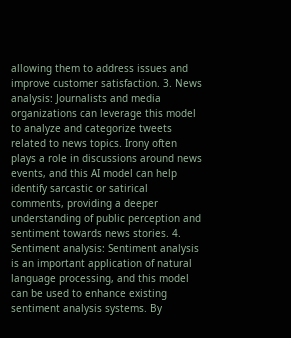allowing them to address issues and improve customer satisfaction. 3. News analysis: Journalists and media organizations can leverage this model to analyze and categorize tweets related to news topics. Irony often plays a role in discussions around news events, and this AI model can help identify sarcastic or satirical comments, providing a deeper understanding of public perception and sentiment towards news stories. 4. Sentiment analysis: Sentiment analysis is an important application of natural language processing, and this model can be used to enhance existing sentiment analysis systems. By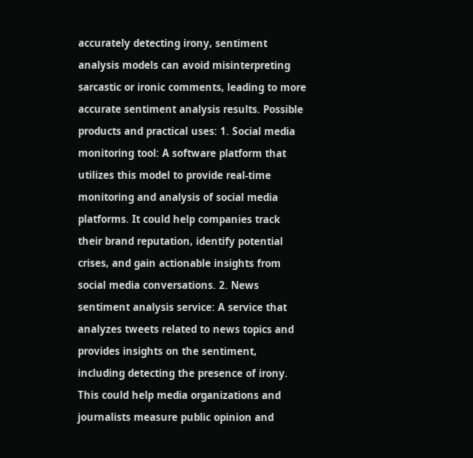accurately detecting irony, sentiment analysis models can avoid misinterpreting sarcastic or ironic comments, leading to more accurate sentiment analysis results. Possible products and practical uses: 1. Social media monitoring tool: A software platform that utilizes this model to provide real-time monitoring and analysis of social media platforms. It could help companies track their brand reputation, identify potential crises, and gain actionable insights from social media conversations. 2. News sentiment analysis service: A service that analyzes tweets related to news topics and provides insights on the sentiment, including detecting the presence of irony. This could help media organizations and journalists measure public opinion and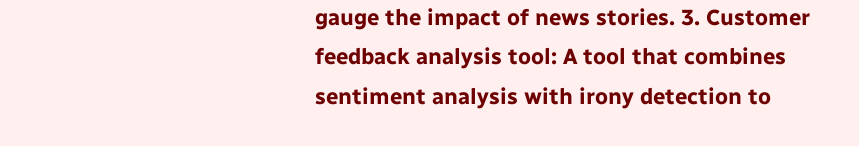gauge the impact of news stories. 3. Customer feedback analysis tool: A tool that combines sentiment analysis with irony detection to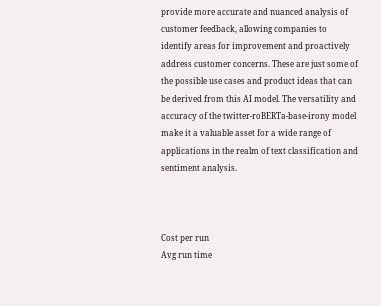provide more accurate and nuanced analysis of customer feedback, allowing companies to identify areas for improvement and proactively address customer concerns. These are just some of the possible use cases and product ideas that can be derived from this AI model. The versatility and accuracy of the twitter-roBERTa-base-irony model make it a valuable asset for a wide range of applications in the realm of text classification and sentiment analysis.



Cost per run
Avg run time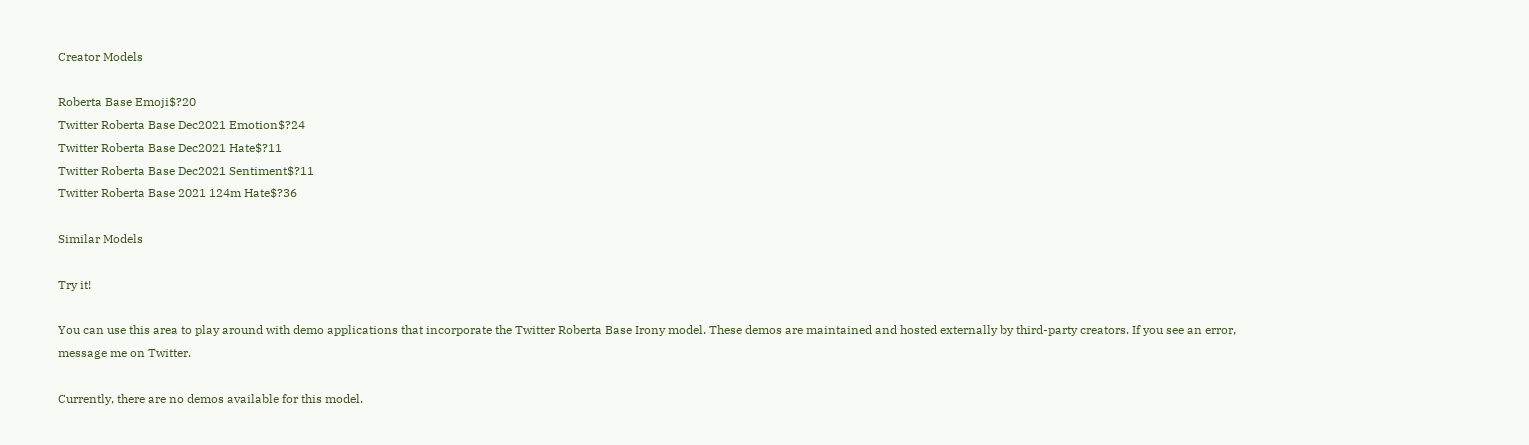Creator Models

Roberta Base Emoji$?20
Twitter Roberta Base Dec2021 Emotion$?24
Twitter Roberta Base Dec2021 Hate$?11
Twitter Roberta Base Dec2021 Sentiment$?11
Twitter Roberta Base 2021 124m Hate$?36

Similar Models

Try it!

You can use this area to play around with demo applications that incorporate the Twitter Roberta Base Irony model. These demos are maintained and hosted externally by third-party creators. If you see an error, message me on Twitter.

Currently, there are no demos available for this model.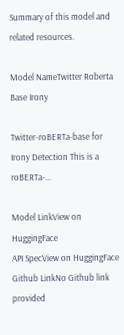Summary of this model and related resources.

Model NameTwitter Roberta Base Irony

Twitter-roBERTa-base for Irony Detection This is a roBERTa-...

Model LinkView on HuggingFace
API SpecView on HuggingFace
Github LinkNo Github link provided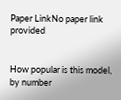Paper LinkNo paper link provided


How popular is this model, by number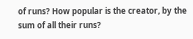of runs? How popular is the creator, by the sum of all their runs?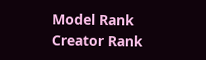Model Rank
Creator Rank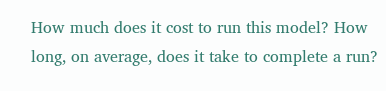How much does it cost to run this model? How long, on average, does it take to complete a run?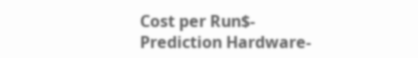Cost per Run$-
Prediction Hardware-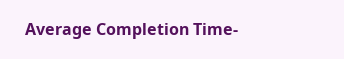Average Completion Time-